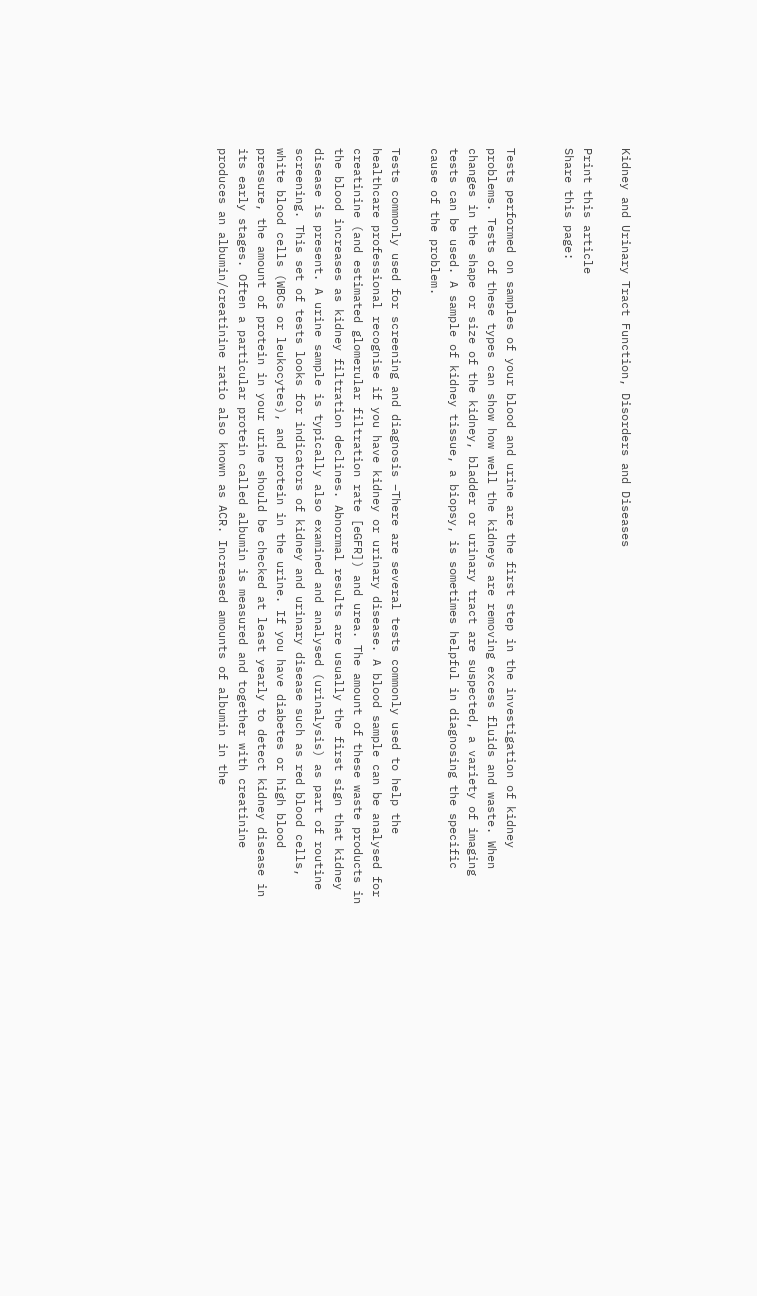Kidney and Urinary Tract Function, Disorders and Diseases

Print this article
Share this page:


Tests performed on samples of your blood and urine are the first step in the investigation of kidney problems. Tests of these types can show how well the kidneys are removing excess fluids and waste. When changes in the shape or size of the kidney, bladder or urinary tract are suspected, a variety of imaging tests can be used. A sample of kidney tissue, a biopsy, is sometimes helpful in diagnosing the specific cause of the problem.

Tests commonly used for screening and diagnosis –There are several tests commonly used to help the healthcare professional recognise if you have kidney or urinary disease. A blood sample can be analysed for creatinine (and estimated glomerular filtration rate [eGFR]) and urea. The amount of these waste products in the blood increases as kidney filtration declines. Abnormal results are usually the first sign that kidney disease is present. A urine sample is typically also examined and analysed (urinalysis) as part of routine screening. This set of tests looks for indicators of kidney and urinary disease such as red blood cells, white blood cells (WBCs or leukocytes), and protein in the urine. If you have diabetes or high blood pressure, the amount of protein in your urine should be checked at least yearly to detect kidney disease in its early stages. Often a particular protein called albumin is measured and together with creatinine produces an albumin/creatinine ratio also known as ACR. Increased amounts of albumin in the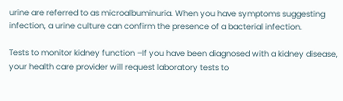urine are referred to as microalbuminuria. When you have symptoms suggesting infection, a urine culture can confirm the presence of a bacterial infection.

Tests to monitor kidney function –If you have been diagnosed with a kidney disease, your health care provider will request laboratory tests to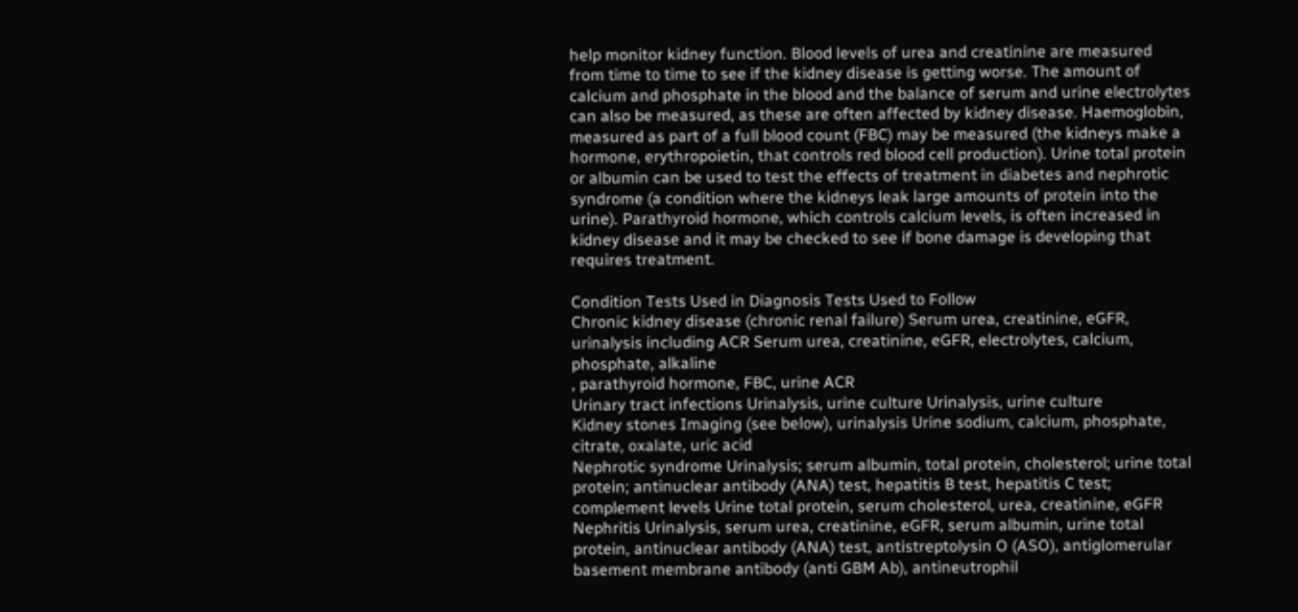help monitor kidney function. Blood levels of urea and creatinine are measured from time to time to see if the kidney disease is getting worse. The amount of calcium and phosphate in the blood and the balance of serum and urine electrolytes can also be measured, as these are often affected by kidney disease. Haemoglobin, measured as part of a full blood count (FBC) may be measured (the kidneys make a hormone, erythropoietin, that controls red blood cell production). Urine total protein or albumin can be used to test the effects of treatment in diabetes and nephrotic syndrome (a condition where the kidneys leak large amounts of protein into the urine). Parathyroid hormone, which controls calcium levels, is often increased in kidney disease and it may be checked to see if bone damage is developing that requires treatment.

Condition Tests Used in Diagnosis Tests Used to Follow
Chronic kidney disease (chronic renal failure) Serum urea, creatinine, eGFR, urinalysis including ACR Serum urea, creatinine, eGFR, electrolytes, calcium, phosphate, alkaline
, parathyroid hormone, FBC, urine ACR
Urinary tract infections Urinalysis, urine culture Urinalysis, urine culture
Kidney stones Imaging (see below), urinalysis Urine sodium, calcium, phosphate, citrate, oxalate, uric acid
Nephrotic syndrome Urinalysis; serum albumin, total protein, cholesterol; urine total protein; antinuclear antibody (ANA) test, hepatitis B test, hepatitis C test; complement levels Urine total protein, serum cholesterol, urea, creatinine, eGFR
Nephritis Urinalysis, serum urea, creatinine, eGFR, serum albumin, urine total protein, antinuclear antibody (ANA) test, antistreptolysin O (ASO), antiglomerular basement membrane antibody (anti GBM Ab), antineutrophil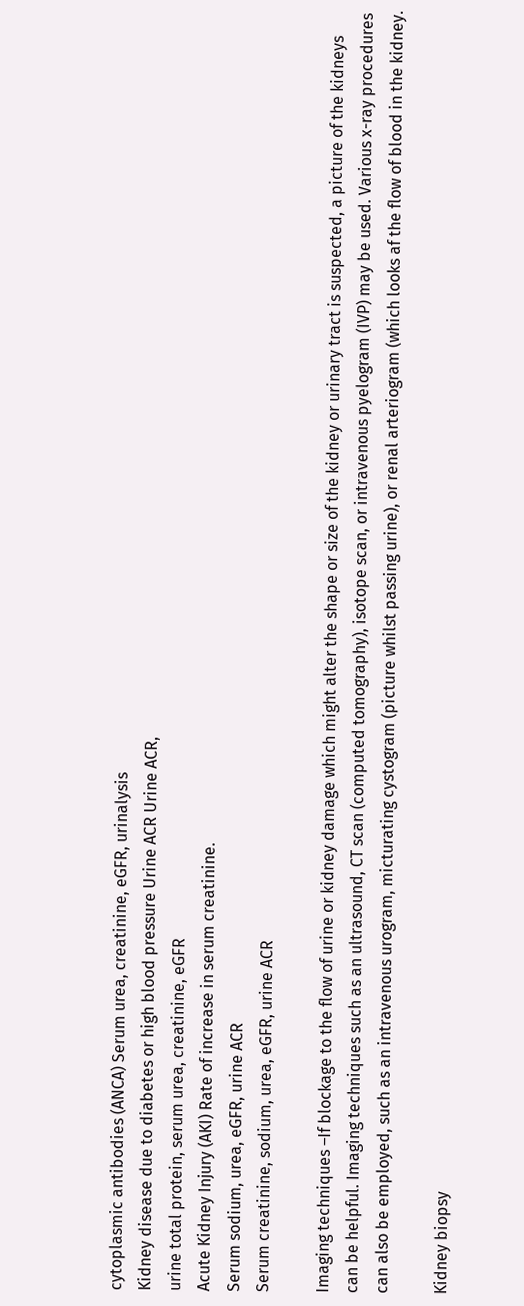cytoplasmic antibodies (ANCA) Serum urea, creatinine, eGFR, urinalysis
Kidney disease due to diabetes or high blood pressure Urine ACR Urine ACR,
urine total protein, serum urea, creatinine, eGFR
Acute Kidney Injury (AKI) Rate of increase in serum creatinine.
Serum sodium, urea, eGFR, urine ACR
Serum creatinine, sodium, urea, eGFR, urine ACR

Imaging techniques –If blockage to the flow of urine or kidney damage which might alter the shape or size of the kidney or urinary tract is suspected, a picture of the kidneys can be helpful. Imaging techniques such as an ultrasound, CT scan (computed tomography), isotope scan, or intravenous pyelogram (IVP) may be used. Various x-ray procedures can also be employed, such as an intravenous urogram, micturating cystogram (picture whilst passing urine), or renal arteriogram (which looks af the flow of blood in the kidney.

Kidney biopsy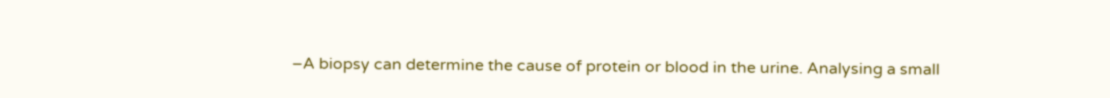–A biopsy can determine the cause of protein or blood in the urine. Analysing a small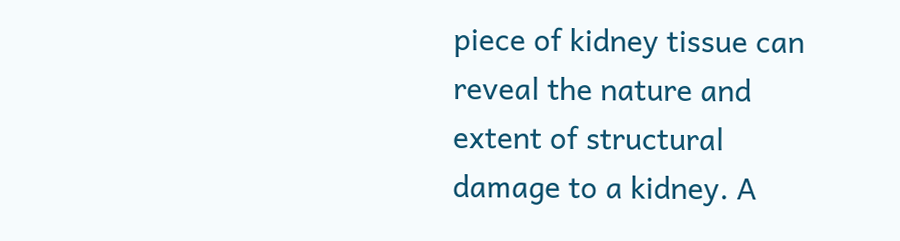piece of kidney tissue can reveal the nature and extent of structural damage to a kidney. A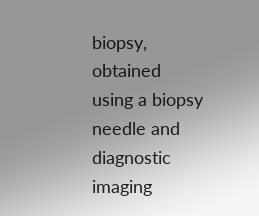biopsy, obtained using a biopsy needle and diagnostic imaging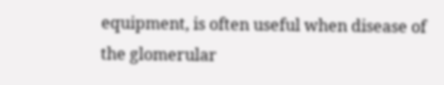equipment, is often useful when disease of the glomerular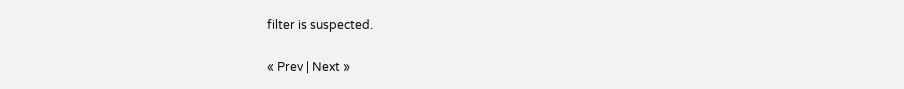filter is suspected.

« Prev | Next »